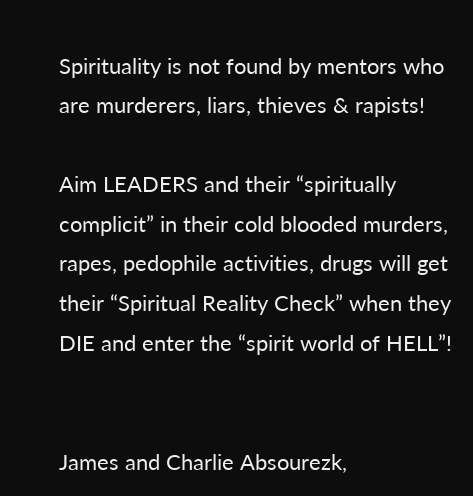Spirituality is not found by mentors who are murderers, liars, thieves & rapists!

Aim LEADERS and their “spiritually complicit” in their cold blooded murders, rapes, pedophile activities, drugs will get their “Spiritual Reality Check” when they DIE and enter the “spirit world of HELL”!


James and Charlie Absourezk,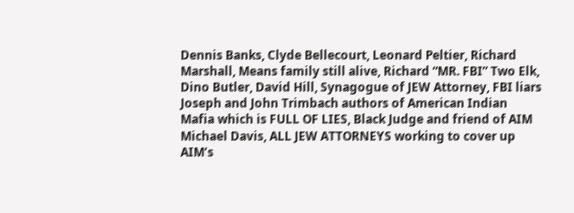Dennis Banks, Clyde Bellecourt, Leonard Peltier, Richard Marshall, Means family still alive, Richard “MR. FBI” Two Elk, Dino Butler, David Hill, Synagogue of JEW Attorney, FBI liars Joseph and John Trimbach authors of American Indian Mafia which is FULL OF LIES, Black Judge and friend of AIM Michael Davis, ALL JEW ATTORNEYS working to cover up AIM’s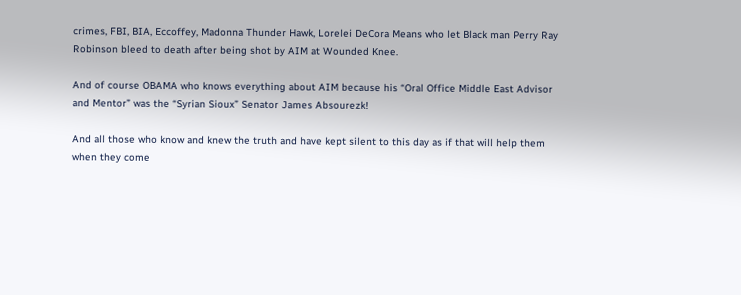crimes, FBI, BIA, Eccoffey, Madonna Thunder Hawk, Lorelei DeCora Means who let Black man Perry Ray Robinson bleed to death after being shot by AIM at Wounded Knee.

And of course OBAMA who knows everything about AIM because his “Oral Office Middle East Advisor and Mentor” was the “Syrian Sioux” Senator James Absourezk!

And all those who know and knew the truth and have kept silent to this day as if that will help them when they come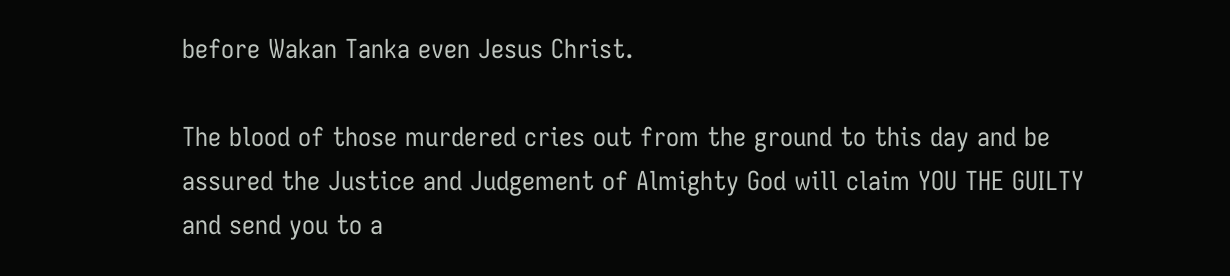before Wakan Tanka even Jesus Christ.

The blood of those murdered cries out from the ground to this day and be assured the Justice and Judgement of Almighty God will claim YOU THE GUILTY and send you to a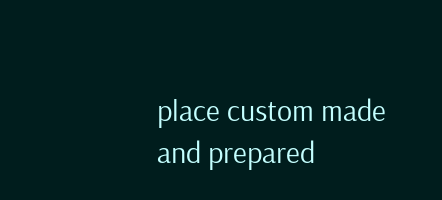place custom made and prepared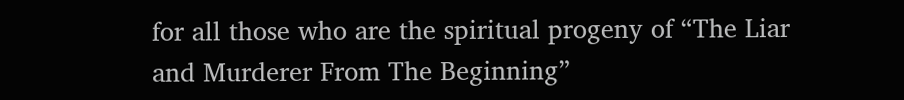for all those who are the spiritual progeny of “The Liar and Murderer From The Beginning”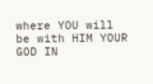where YOU will be with HIM YOUR GOD IN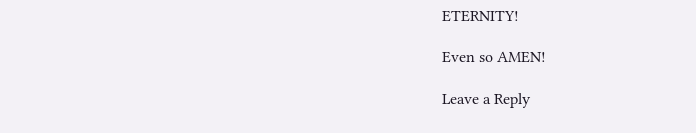ETERNITY!

Even so AMEN!

Leave a Reply